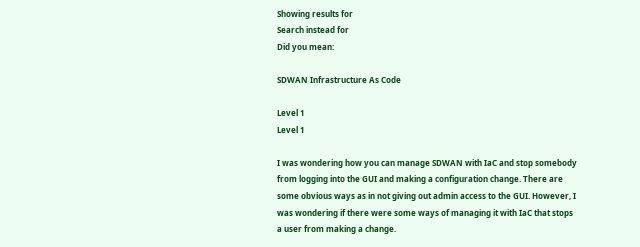Showing results for
Search instead for
Did you mean:

SDWAN Infrastructure As Code

Level 1
Level 1

I was wondering how you can manage SDWAN with IaC and stop somebody from logging into the GUI and making a configuration change. There are some obvious ways as in not giving out admin access to the GUI. However, I was wondering if there were some ways of managing it with IaC that stops a user from making a change.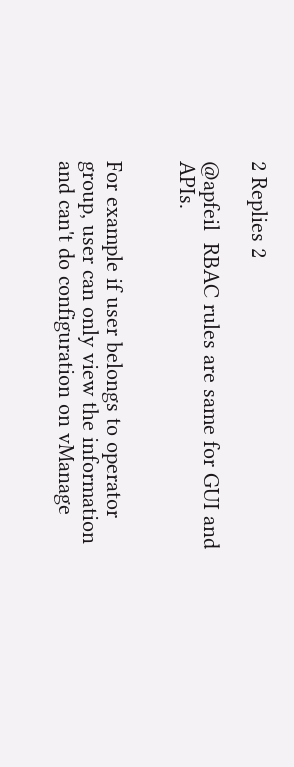2 Replies 2

@apfeil  RBAC rules are same for GUI and APIs.


For example if user belongs to operator group, user can only view the information and can't do configuration on vManage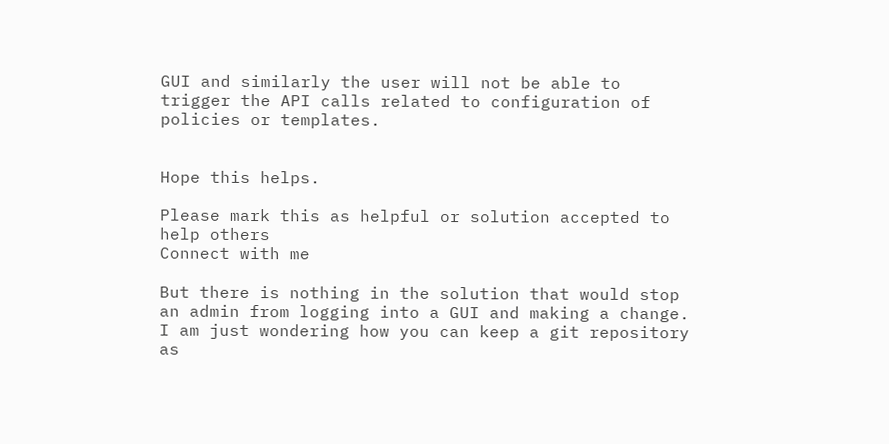GUI and similarly the user will not be able to trigger the API calls related to configuration of policies or templates.


Hope this helps.

Please mark this as helpful or solution accepted to help others
Connect with me

But there is nothing in the solution that would stop an admin from logging into a GUI and making a change. I am just wondering how you can keep a git repository as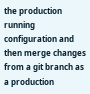the production running configuration and then merge changes from a git branch as a production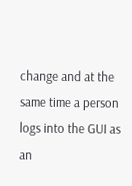change and at the same time a person logs into the GUI as an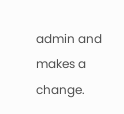admin and makes a change.